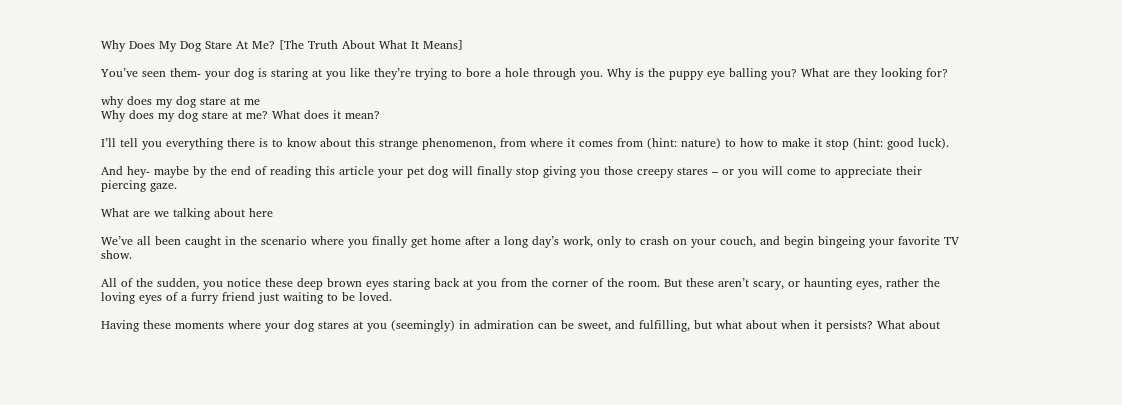Why Does My Dog Stare At Me? [The Truth About What It Means]

You’ve seen them- your dog is staring at you like they’re trying to bore a hole through you. Why is the puppy eye balling you? What are they looking for?

why does my dog stare at me
Why does my dog stare at me? What does it mean?

I’ll tell you everything there is to know about this strange phenomenon, from where it comes from (hint: nature) to how to make it stop (hint: good luck).

And hey- maybe by the end of reading this article your pet dog will finally stop giving you those creepy stares – or you will come to appreciate their piercing gaze.

What are we talking about here

We’ve all been caught in the scenario where you finally get home after a long day’s work, only to crash on your couch, and begin bingeing your favorite TV show.

All of the sudden, you notice these deep brown eyes staring back at you from the corner of the room. But these aren’t scary, or haunting eyes, rather the loving eyes of a furry friend just waiting to be loved.

Having these moments where your dog stares at you (seemingly) in admiration can be sweet, and fulfilling, but what about when it persists? What about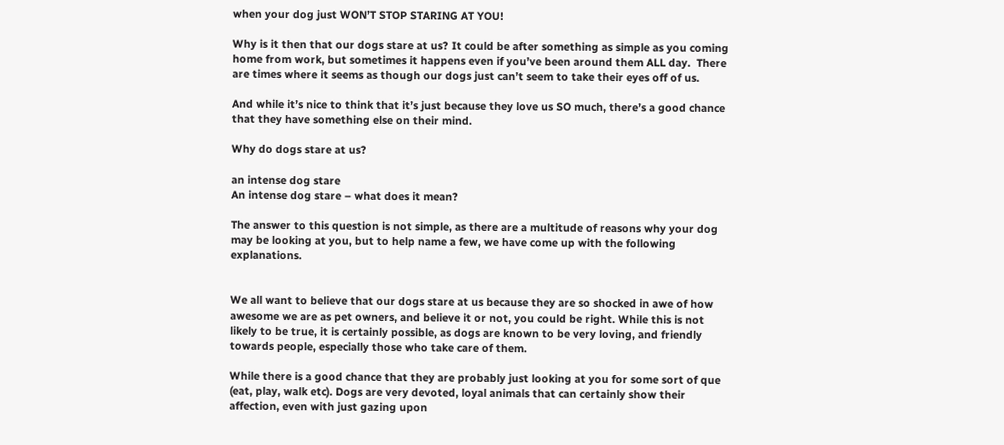when your dog just WON’T STOP STARING AT YOU!

Why is it then that our dogs stare at us? It could be after something as simple as you coming home from work, but sometimes it happens even if you’ve been around them ALL day.  There are times where it seems as though our dogs just can’t seem to take their eyes off of us.

And while it’s nice to think that it’s just because they love us SO much, there’s a good chance that they have something else on their mind.

Why do dogs stare at us?

an intense dog stare
An intense dog stare – what does it mean?

The answer to this question is not simple, as there are a multitude of reasons why your dog may be looking at you, but to help name a few, we have come up with the following explanations.


We all want to believe that our dogs stare at us because they are so shocked in awe of how awesome we are as pet owners, and believe it or not, you could be right. While this is not likely to be true, it is certainly possible, as dogs are known to be very loving, and friendly towards people, especially those who take care of them.

While there is a good chance that they are probably just looking at you for some sort of que (eat, play, walk etc). Dogs are very devoted, loyal animals that can certainly show their affection, even with just gazing upon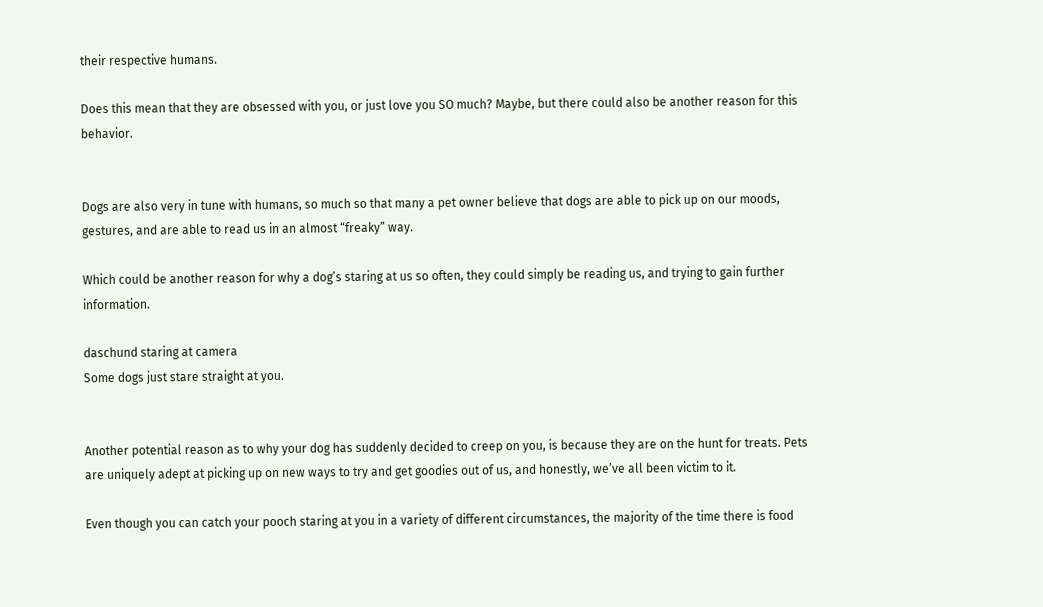their respective humans.

Does this mean that they are obsessed with you, or just love you SO much? Maybe, but there could also be another reason for this behavior.


Dogs are also very in tune with humans, so much so that many a pet owner believe that dogs are able to pick up on our moods, gestures, and are able to read us in an almost “freaky” way.

Which could be another reason for why a dog’s staring at us so often, they could simply be reading us, and trying to gain further information.

daschund staring at camera
Some dogs just stare straight at you.


Another potential reason as to why your dog has suddenly decided to creep on you, is because they are on the hunt for treats. Pets are uniquely adept at picking up on new ways to try and get goodies out of us, and honestly, we’ve all been victim to it.

Even though you can catch your pooch staring at you in a variety of different circumstances, the majority of the time there is food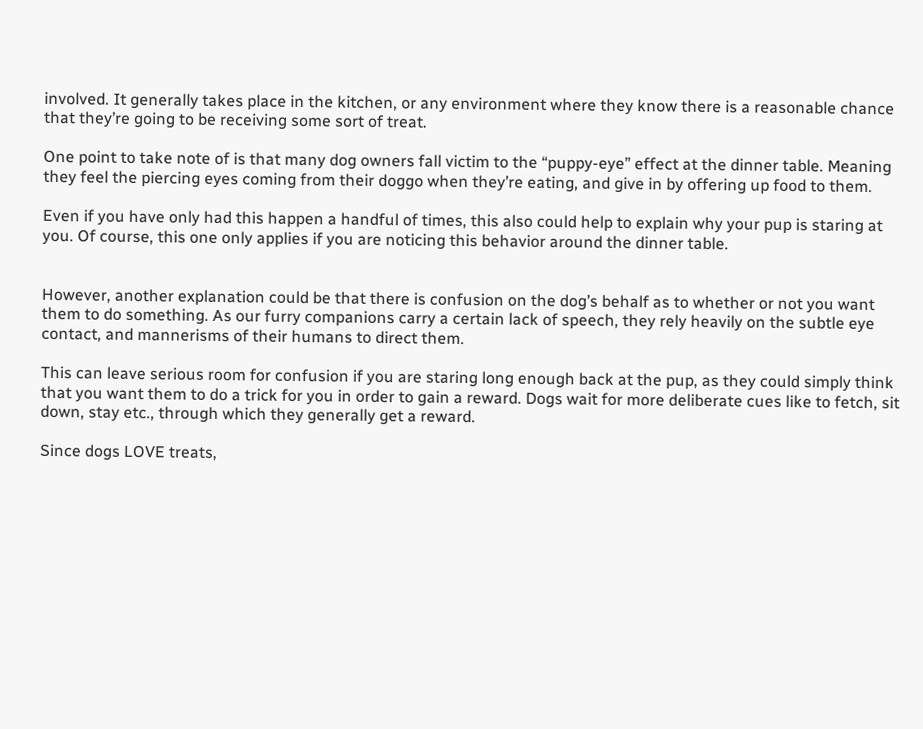involved. It generally takes place in the kitchen, or any environment where they know there is a reasonable chance that they’re going to be receiving some sort of treat.

One point to take note of is that many dog owners fall victim to the “puppy-eye” effect at the dinner table. Meaning they feel the piercing eyes coming from their doggo when they’re eating, and give in by offering up food to them.

Even if you have only had this happen a handful of times, this also could help to explain why your pup is staring at you. Of course, this one only applies if you are noticing this behavior around the dinner table.


However, another explanation could be that there is confusion on the dog’s behalf as to whether or not you want them to do something. As our furry companions carry a certain lack of speech, they rely heavily on the subtle eye contact, and mannerisms of their humans to direct them.

This can leave serious room for confusion if you are staring long enough back at the pup, as they could simply think that you want them to do a trick for you in order to gain a reward. Dogs wait for more deliberate cues like to fetch, sit down, stay etc., through which they generally get a reward.

Since dogs LOVE treats,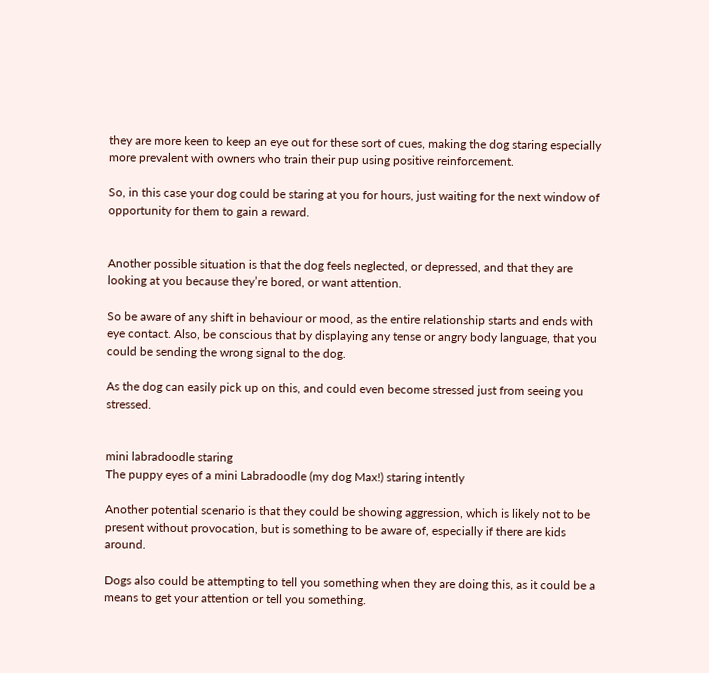they are more keen to keep an eye out for these sort of cues, making the dog staring especially more prevalent with owners who train their pup using positive reinforcement.

So, in this case your dog could be staring at you for hours, just waiting for the next window of opportunity for them to gain a reward.


Another possible situation is that the dog feels neglected, or depressed, and that they are looking at you because they’re bored, or want attention.

So be aware of any shift in behaviour or mood, as the entire relationship starts and ends with eye contact. Also, be conscious that by displaying any tense or angry body language, that you could be sending the wrong signal to the dog.

As the dog can easily pick up on this, and could even become stressed just from seeing you stressed.


mini labradoodle staring
The puppy eyes of a mini Labradoodle (my dog Max!) staring intently

Another potential scenario is that they could be showing aggression, which is likely not to be present without provocation, but is something to be aware of, especially if there are kids around.

Dogs also could be attempting to tell you something when they are doing this, as it could be a means to get your attention or tell you something.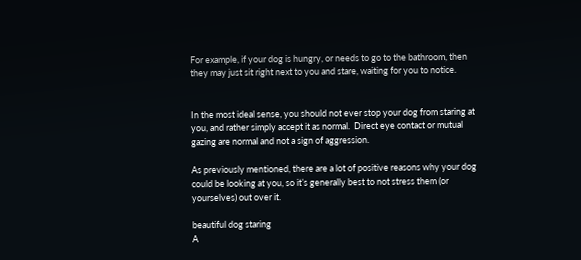For example, if your dog is hungry, or needs to go to the bathroom, then they may just sit right next to you and stare, waiting for you to notice.


In the most ideal sense, you should not ever stop your dog from staring at you, and rather simply accept it as normal.  Direct eye contact or mutual gazing are normal and not a sign of aggression.

As previously mentioned, there are a lot of positive reasons why your dog could be looking at you, so it’s generally best to not stress them (or yourselves) out over it.

beautiful dog staring
A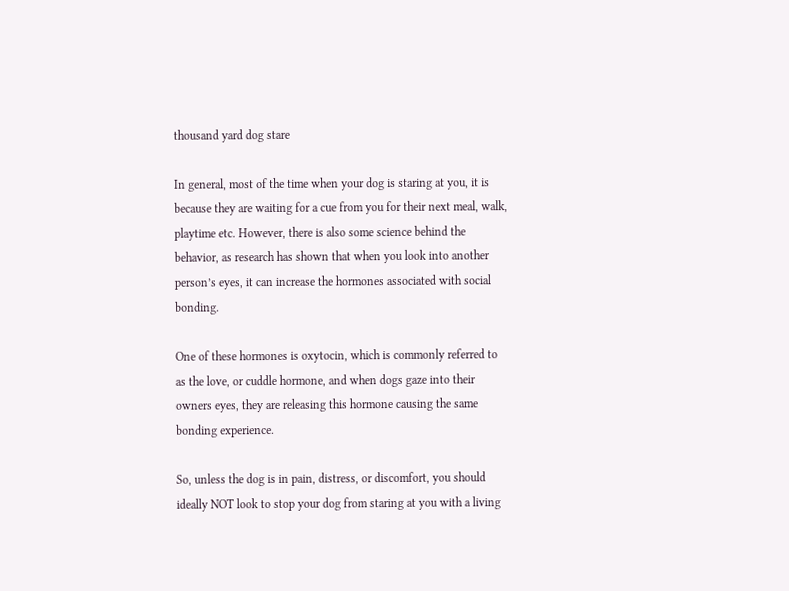thousand yard dog stare

In general, most of the time when your dog is staring at you, it is because they are waiting for a cue from you for their next meal, walk, playtime etc. However, there is also some science behind the behavior, as research has shown that when you look into another person’s eyes, it can increase the hormones associated with social bonding.

One of these hormones is oxytocin, which is commonly referred to as the love, or cuddle hormone, and when dogs gaze into their owners eyes, they are releasing this hormone causing the same bonding experience.

So, unless the dog is in pain, distress, or discomfort, you should ideally NOT look to stop your dog from staring at you with a living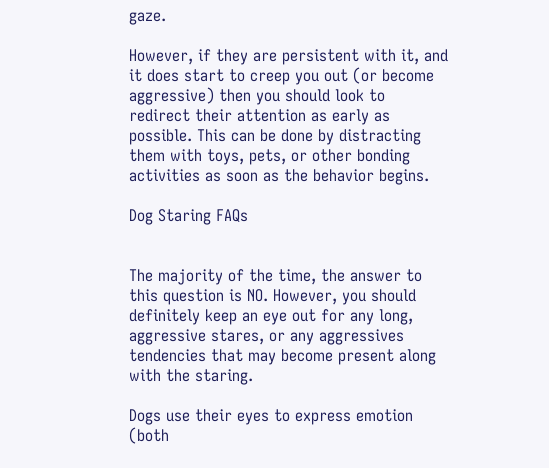gaze.

However, if they are persistent with it, and it does start to creep you out (or become aggressive) then you should look to redirect their attention as early as possible. This can be done by distracting them with toys, pets, or other bonding activities as soon as the behavior begins.

Dog Staring FAQs


The majority of the time, the answer to this question is NO. However, you should definitely keep an eye out for any long, aggressive stares, or any aggressives tendencies that may become present along with the staring.

Dogs use their eyes to express emotion (both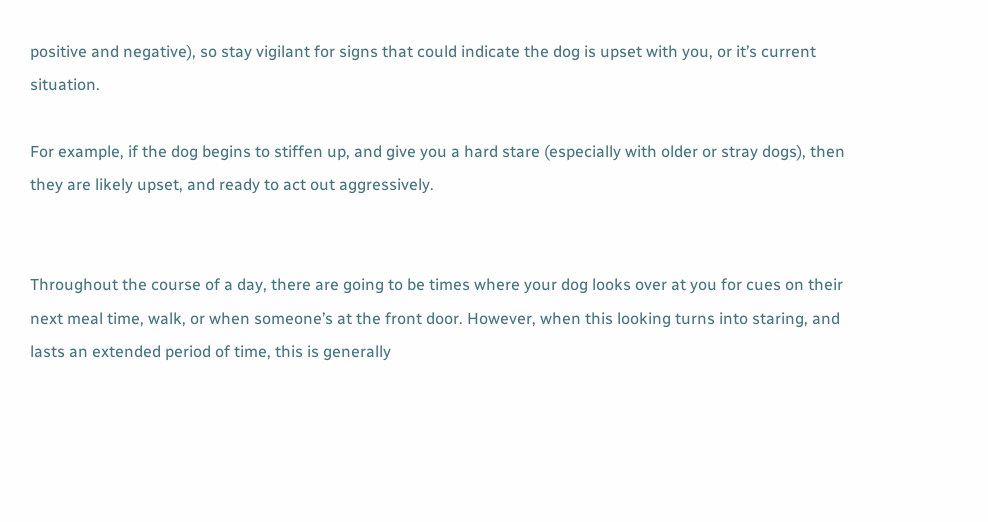positive and negative), so stay vigilant for signs that could indicate the dog is upset with you, or it’s current situation.

For example, if the dog begins to stiffen up, and give you a hard stare (especially with older or stray dogs), then they are likely upset, and ready to act out aggressively.


Throughout the course of a day, there are going to be times where your dog looks over at you for cues on their next meal time, walk, or when someone’s at the front door. However, when this looking turns into staring, and lasts an extended period of time, this is generally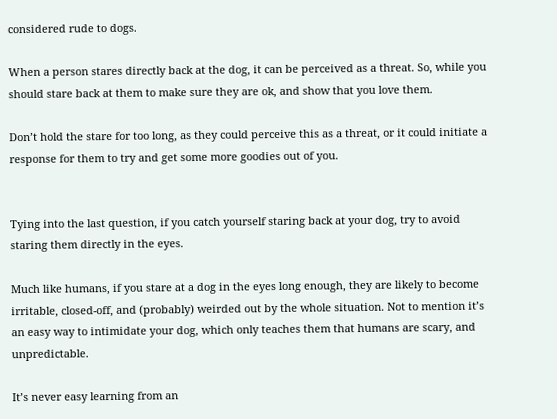considered rude to dogs.

When a person stares directly back at the dog, it can be perceived as a threat. So, while you should stare back at them to make sure they are ok, and show that you love them.

Don’t hold the stare for too long, as they could perceive this as a threat, or it could initiate a response for them to try and get some more goodies out of you.


Tying into the last question, if you catch yourself staring back at your dog, try to avoid staring them directly in the eyes.

Much like humans, if you stare at a dog in the eyes long enough, they are likely to become irritable, closed-off, and (probably) weirded out by the whole situation. Not to mention it’s an easy way to intimidate your dog, which only teaches them that humans are scary, and unpredictable.

It’s never easy learning from an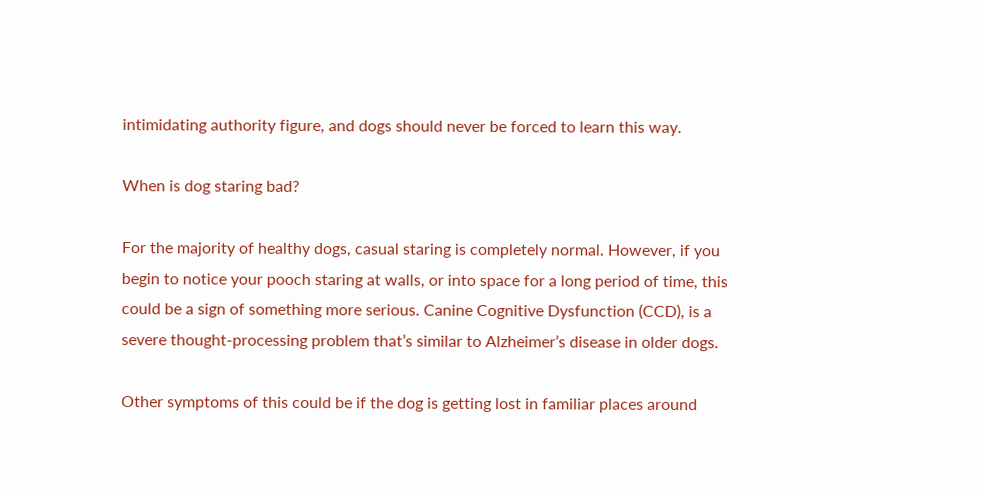intimidating authority figure, and dogs should never be forced to learn this way.

When is dog staring bad?

For the majority of healthy dogs, casual staring is completely normal. However, if you begin to notice your pooch staring at walls, or into space for a long period of time, this could be a sign of something more serious. Canine Cognitive Dysfunction (CCD), is a severe thought-processing problem that’s similar to Alzheimer’s disease in older dogs.

Other symptoms of this could be if the dog is getting lost in familiar places around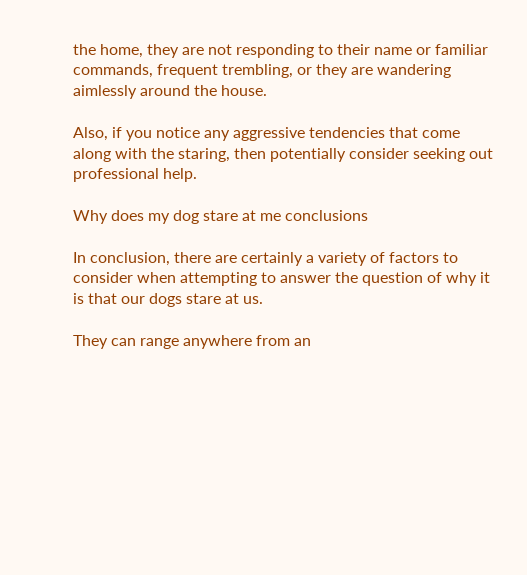the home, they are not responding to their name or familiar commands, frequent trembling, or they are wandering aimlessly around the house.

Also, if you notice any aggressive tendencies that come along with the staring, then potentially consider seeking out professional help.

Why does my dog stare at me conclusions

In conclusion, there are certainly a variety of factors to consider when attempting to answer the question of why it is that our dogs stare at us.

They can range anywhere from an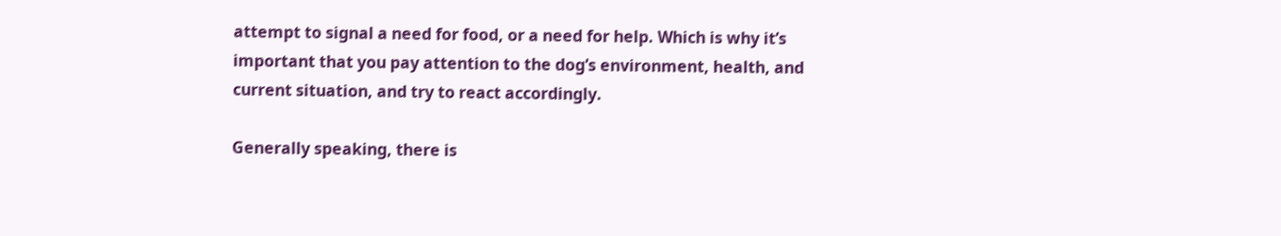attempt to signal a need for food, or a need for help. Which is why it’s important that you pay attention to the dog’s environment, health, and current situation, and try to react accordingly.

Generally speaking, there is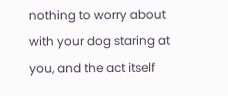nothing to worry about with your dog staring at you, and the act itself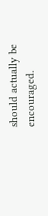should actually be encouraged.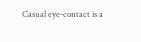Casual eye-contact is a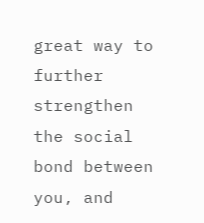great way to further strengthen the social bond between you, and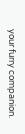your furry companion.